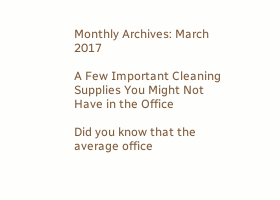Monthly Archives: March 2017

A Few Important Cleaning Supplies You Might Not Have in the Office

Did you know that the average office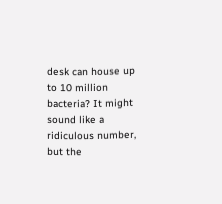desk can house up to 10 million bacteria? It might sound like a ridiculous number, but the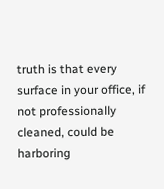truth is that every surface in your office, if not professionally cleaned, could be harboring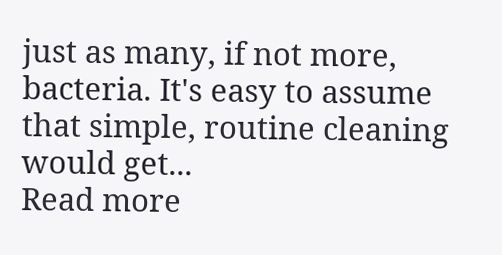just as many, if not more, bacteria. It's easy to assume that simple, routine cleaning would get...
Read more